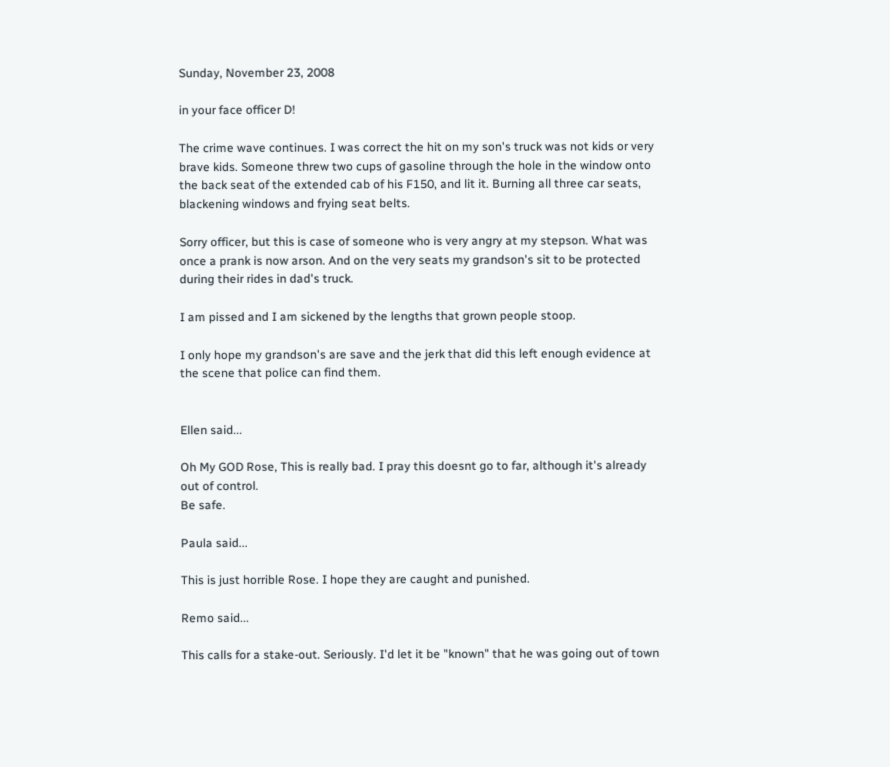Sunday, November 23, 2008

in your face officer D!

The crime wave continues. I was correct the hit on my son's truck was not kids or very brave kids. Someone threw two cups of gasoline through the hole in the window onto the back seat of the extended cab of his F150, and lit it. Burning all three car seats, blackening windows and frying seat belts.

Sorry officer, but this is case of someone who is very angry at my stepson. What was once a prank is now arson. And on the very seats my grandson's sit to be protected during their rides in dad's truck.

I am pissed and I am sickened by the lengths that grown people stoop.

I only hope my grandson's are save and the jerk that did this left enough evidence at the scene that police can find them.


Ellen said...

Oh My GOD Rose, This is really bad. I pray this doesnt go to far, although it's already out of control.
Be safe.

Paula said...

This is just horrible Rose. I hope they are caught and punished.

Remo said...

This calls for a stake-out. Seriously. I'd let it be "known" that he was going out of town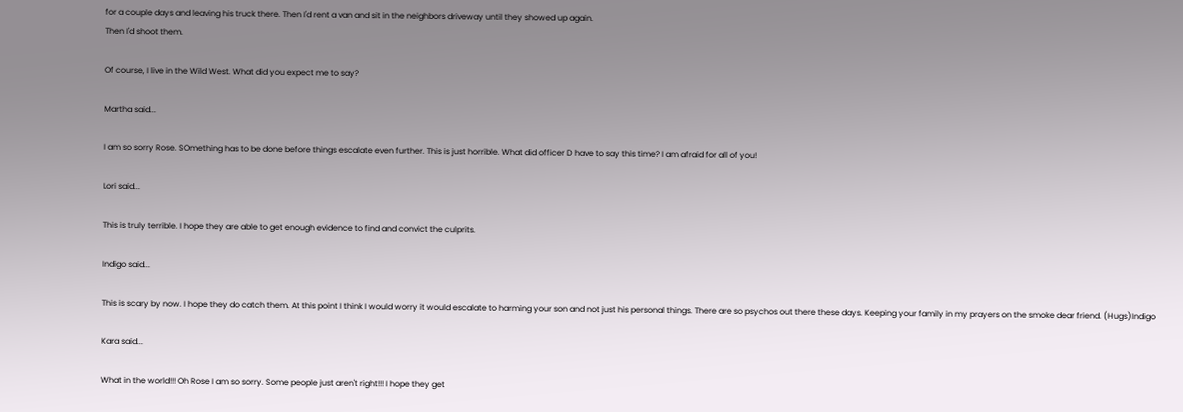for a couple days and leaving his truck there. Then I'd rent a van and sit in the neighbors driveway until they showed up again.
Then I'd shoot them.

Of course, I live in the Wild West. What did you expect me to say?

Martha said...

I am so sorry Rose. SOmething has to be done before things escalate even further. This is just horrible. What did officer D have to say this time? I am afraid for all of you!

Lori said...

This is truly terrible. I hope they are able to get enough evidence to find and convict the culprits.

Indigo said...

This is scary by now. I hope they do catch them. At this point I think I would worry it would escalate to harming your son and not just his personal things. There are so psychos out there these days. Keeping your family in my prayers on the smoke dear friend. (Hugs)Indigo

Kara said...

What in the world!!! Oh Rose I am so sorry. Some people just aren't right!!! I hope they get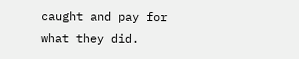caught and pay for what they did.